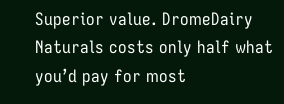Superior value. DromeDairy Naturals costs only half what you’d pay for most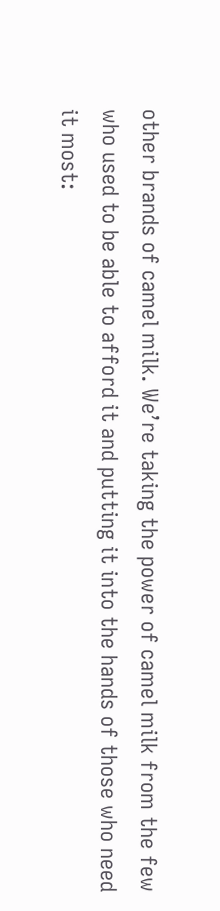other brands of camel milk. We’re taking the power of camel milk from the few who used to be able to afford it and putting it into the hands of those who need it most: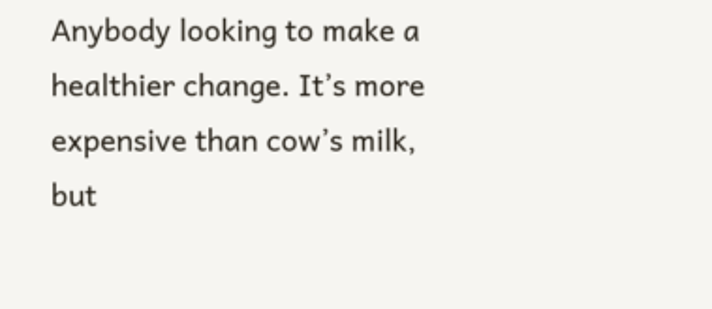Anybody looking to make a healthier change. It’s more expensive than cow’s milk, but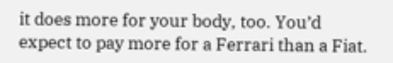it does more for your body, too. You’d expect to pay more for a Ferrari than a Fiat.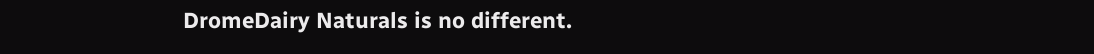DromeDairy Naturals is no different.